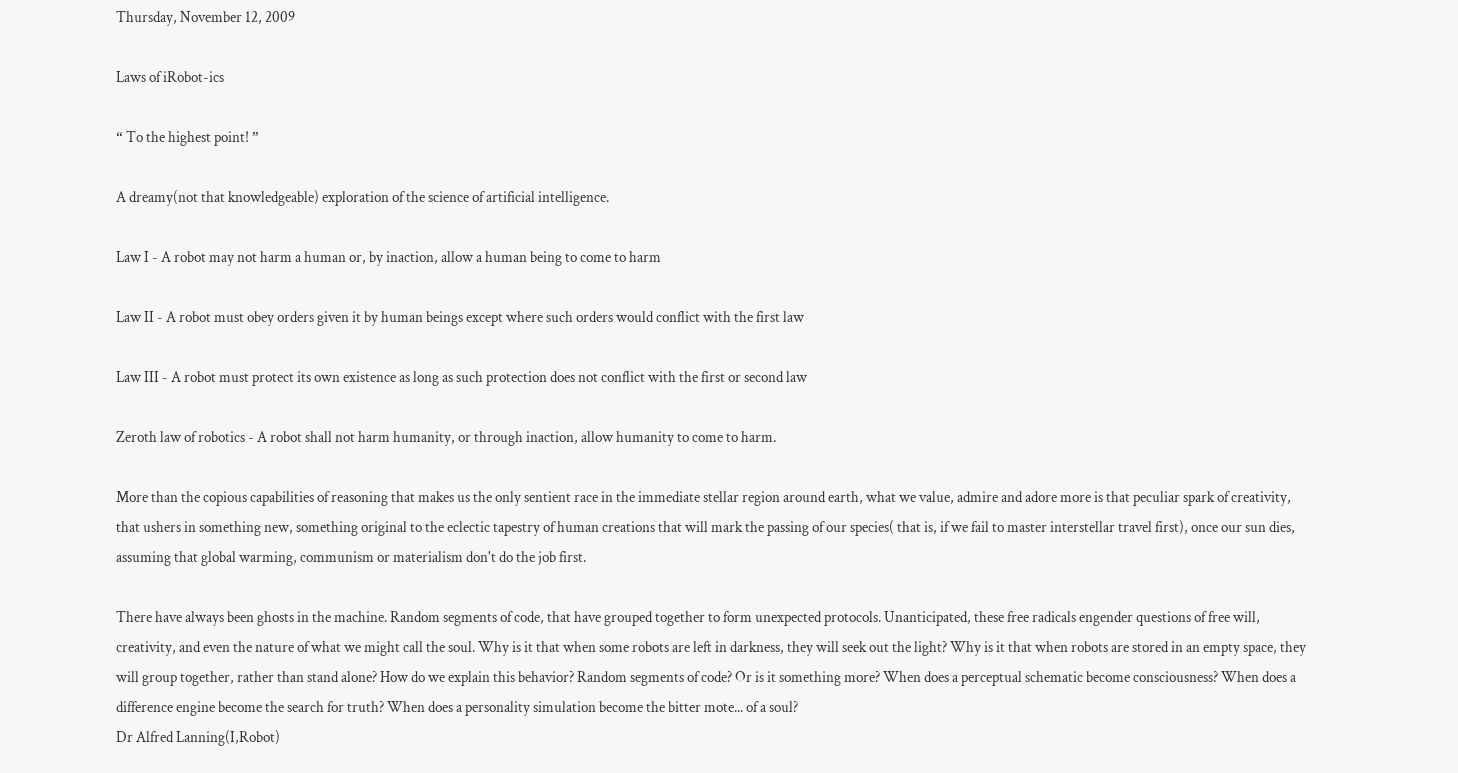Thursday, November 12, 2009

Laws of iRobot-ics

“ To the highest point! ”

A dreamy(not that knowledgeable) exploration of the science of artificial intelligence.

Law I - A robot may not harm a human or, by inaction, allow a human being to come to harm

Law II - A robot must obey orders given it by human beings except where such orders would conflict with the first law

Law III - A robot must protect its own existence as long as such protection does not conflict with the first or second law

Zeroth law of robotics - A robot shall not harm humanity, or through inaction, allow humanity to come to harm.

More than the copious capabilities of reasoning that makes us the only sentient race in the immediate stellar region around earth, what we value, admire and adore more is that peculiar spark of creativity, that ushers in something new, something original to the eclectic tapestry of human creations that will mark the passing of our species( that is, if we fail to master interstellar travel first), once our sun dies, assuming that global warming, communism or materialism don't do the job first.

There have always been ghosts in the machine. Random segments of code, that have grouped together to form unexpected protocols. Unanticipated, these free radicals engender questions of free will, creativity, and even the nature of what we might call the soul. Why is it that when some robots are left in darkness, they will seek out the light? Why is it that when robots are stored in an empty space, they will group together, rather than stand alone? How do we explain this behavior? Random segments of code? Or is it something more? When does a perceptual schematic become consciousness? When does a difference engine become the search for truth? When does a personality simulation become the bitter mote... of a soul?
Dr Alfred Lanning(I,Robot)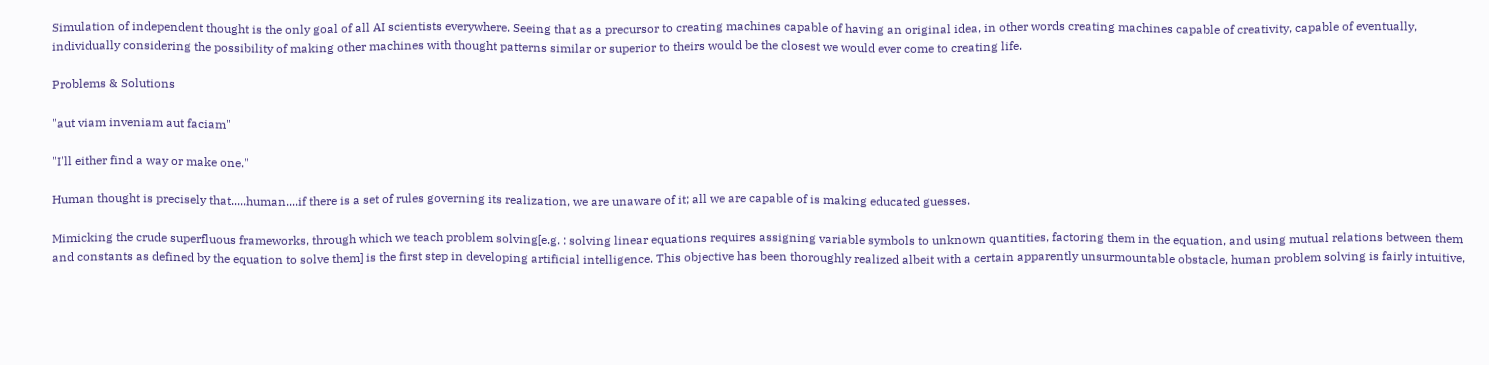Simulation of independent thought is the only goal of all AI scientists everywhere. Seeing that as a precursor to creating machines capable of having an original idea, in other words creating machines capable of creativity, capable of eventually, individually considering the possibility of making other machines with thought patterns similar or superior to theirs would be the closest we would ever come to creating life.

Problems & Solutions

"aut viam inveniam aut faciam"

"I'll either find a way or make one."

Human thought is precisely that.....human....if there is a set of rules governing its realization, we are unaware of it; all we are capable of is making educated guesses.

Mimicking the crude superfluous frameworks, through which we teach problem solving[e.g. : solving linear equations requires assigning variable symbols to unknown quantities, factoring them in the equation, and using mutual relations between them and constants as defined by the equation to solve them] is the first step in developing artificial intelligence. This objective has been thoroughly realized albeit with a certain apparently unsurmountable obstacle, human problem solving is fairly intuitive,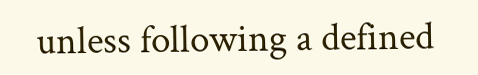unless following a defined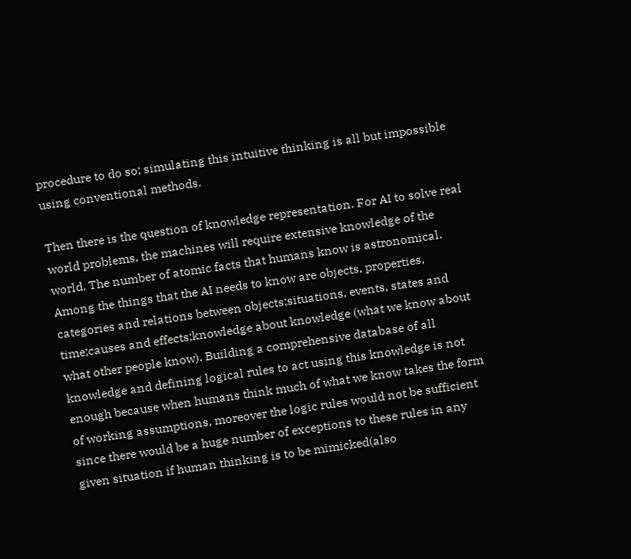procedure to do so; simulating this intuitive thinking is all but impossible using conventional methods.

Then there is the question of knowledge representation. For AI to solve real world problems, the machines will require extensive knowledge of the world. The number of atomic facts that humans know is astronomical. Among the things that the AI needs to know are objects, properties, categories and relations between objects;situations, events, states and time;causes and effects;knowledge about knowledge (what we know about what other people know). Building a comprehensive database of all knowledge and defining logical rules to act using this knowledge is not enough because when humans think much of what we know takes the form of working assumptions, moreover the logic rules would not be sufficient since there would be a huge number of exceptions to these rules in any given situation if human thinking is to be mimicked(also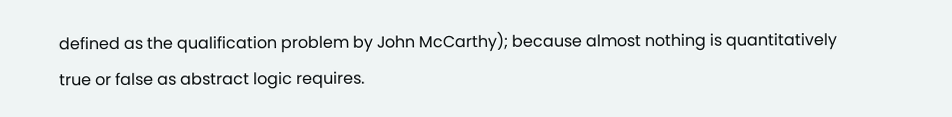defined as the qualification problem by John McCarthy); because almost nothing is quantitatively true or false as abstract logic requires.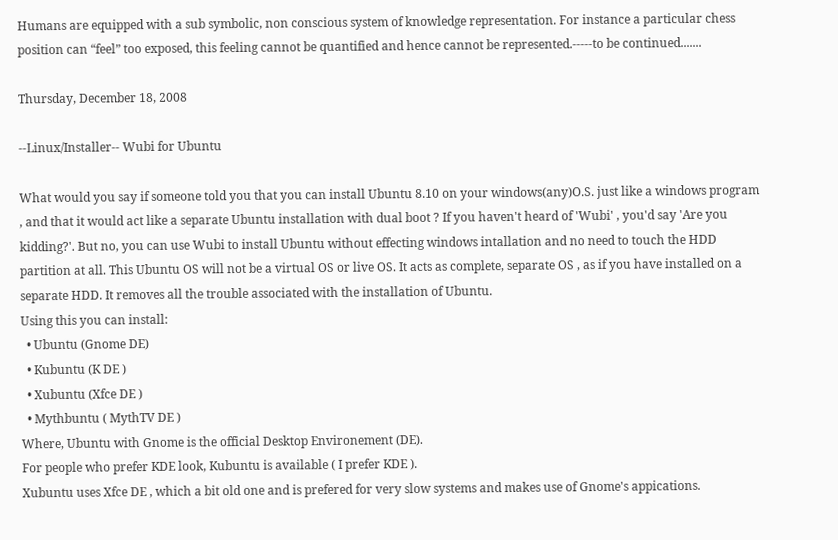Humans are equipped with a sub symbolic, non conscious system of knowledge representation. For instance a particular chess position can “feel” too exposed, this feeling cannot be quantified and hence cannot be represented.-----to be continued.......

Thursday, December 18, 2008

--Linux/Installer-- Wubi for Ubuntu

What would you say if someone told you that you can install Ubuntu 8.10 on your windows(any)O.S. just like a windows program , and that it would act like a separate Ubuntu installation with dual boot ? If you haven't heard of 'Wubi' , you'd say 'Are you kidding?'. But no, you can use Wubi to install Ubuntu without effecting windows intallation and no need to touch the HDD partition at all. This Ubuntu OS will not be a virtual OS or live OS. It acts as complete, separate OS , as if you have installed on a separate HDD. It removes all the trouble associated with the installation of Ubuntu.
Using this you can install:
  • Ubuntu (Gnome DE)
  • Kubuntu (K DE )
  • Xubuntu (Xfce DE )
  • Mythbuntu ( MythTV DE )
Where, Ubuntu with Gnome is the official Desktop Environement (DE).
For people who prefer KDE look, Kubuntu is available ( I prefer KDE ).
Xubuntu uses Xfce DE , which a bit old one and is prefered for very slow systems and makes use of Gnome's appications.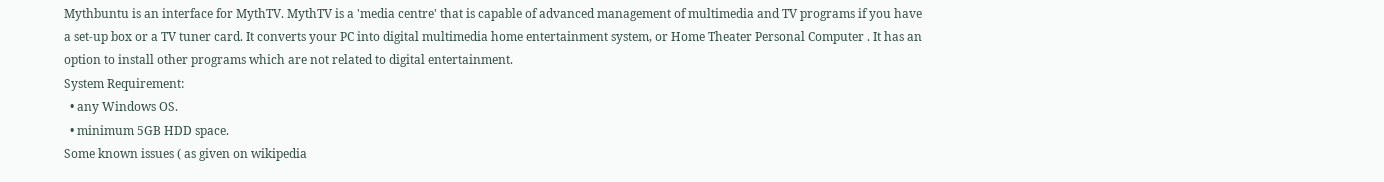Mythbuntu is an interface for MythTV. MythTV is a 'media centre' that is capable of advanced management of multimedia and TV programs if you have a set-up box or a TV tuner card. It converts your PC into digital multimedia home entertainment system, or Home Theater Personal Computer . It has an option to install other programs which are not related to digital entertainment.
System Requirement:
  • any Windows OS.
  • minimum 5GB HDD space.
Some known issues ( as given on wikipedia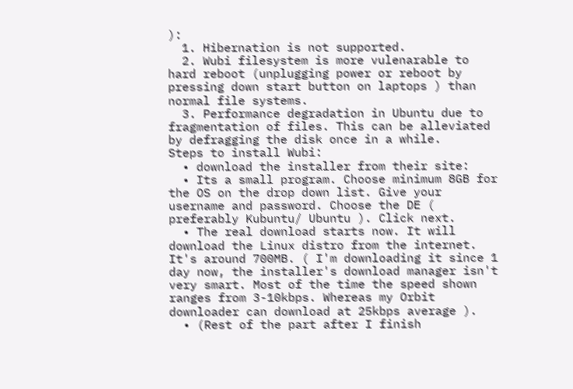):
  1. Hibernation is not supported.
  2. Wubi filesystem is more vulenarable to hard reboot (unplugging power or reboot by pressing down start button on laptops ) than normal file systems.
  3. Performance degradation in Ubuntu due to fragmentation of files. This can be alleviated by defragging the disk once in a while.
Steps to install Wubi:
  • download the installer from their site:
  • Its a small program. Choose minimum 8GB for the OS on the drop down list. Give your username and password. Choose the DE ( preferably Kubuntu/ Ubuntu ). Click next.
  • The real download starts now. It will download the Linux distro from the internet. It's around 700MB. ( I'm downloading it since 1 day now, the installer's download manager isn't very smart. Most of the time the speed shown ranges from 3-10kbps. Whereas my Orbit downloader can download at 25kbps average ).
  • (Rest of the part after I finish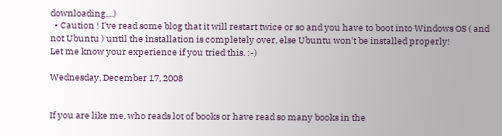downloading....)
  • Caution ! I've read some blog that it will restart twice or so and you have to boot into Windows OS ( and not Ubuntu ) until the installation is completely over, else Ubuntu won't be installed properly!
Let me know your experience if you tried this. :-)

Wednesday, December 17, 2008


If you are like me, who reads lot of books or have read so many books in the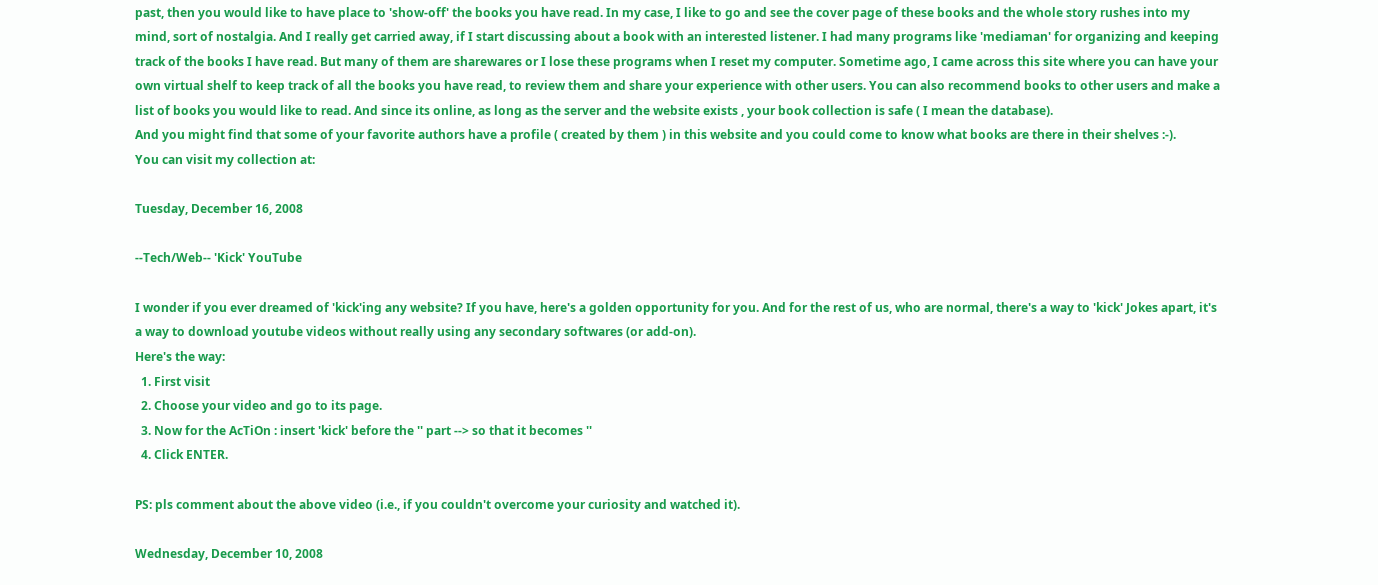past, then you would like to have place to 'show-off' the books you have read. In my case, I like to go and see the cover page of these books and the whole story rushes into my mind, sort of nostalgia. And I really get carried away, if I start discussing about a book with an interested listener. I had many programs like 'mediaman' for organizing and keeping track of the books I have read. But many of them are sharewares or I lose these programs when I reset my computer. Sometime ago, I came across this site where you can have your own virtual shelf to keep track of all the books you have read, to review them and share your experience with other users. You can also recommend books to other users and make a list of books you would like to read. And since its online, as long as the server and the website exists , your book collection is safe ( I mean the database).
And you might find that some of your favorite authors have a profile ( created by them ) in this website and you could come to know what books are there in their shelves :-).
You can visit my collection at:

Tuesday, December 16, 2008

--Tech/Web-- 'Kick' YouTube

I wonder if you ever dreamed of 'kick'ing any website? If you have, here's a golden opportunity for you. And for the rest of us, who are normal, there's a way to 'kick' Jokes apart, it's a way to download youtube videos without really using any secondary softwares (or add-on).
Here's the way:
  1. First visit
  2. Choose your video and go to its page.
  3. Now for the AcTiOn : insert 'kick' before the '' part --> so that it becomes ''
  4. Click ENTER.

PS: pls comment about the above video (i.e., if you couldn't overcome your curiosity and watched it).

Wednesday, December 10, 2008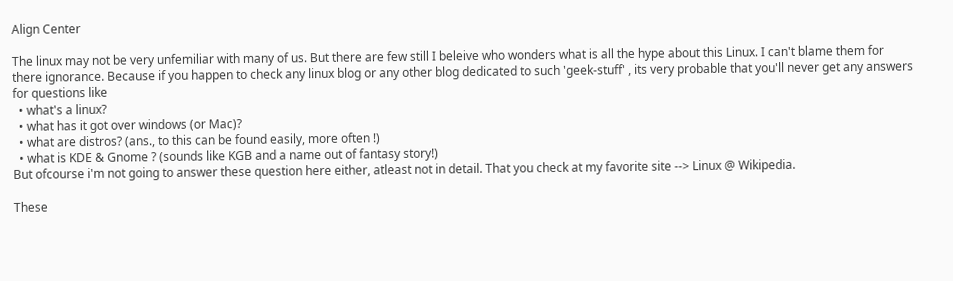Align Center

The linux may not be very unfemiliar with many of us. But there are few still I beleive who wonders what is all the hype about this Linux. I can't blame them for there ignorance. Because if you happen to check any linux blog or any other blog dedicated to such 'geek-stuff' , its very probable that you'll never get any answers for questions like
  • what's a linux?
  • what has it got over windows (or Mac)?
  • what are distros? (ans., to this can be found easily, more often !)
  • what is KDE & Gnome ? (sounds like KGB and a name out of fantasy story!)
But ofcourse i'm not going to answer these question here either, atleast not in detail. That you check at my favorite site --> Linux @ Wikipedia.

These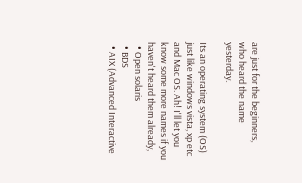are just for the beginners, who heard the name yesterday.

Its an operating system (OS) just like windows vista, xp etc and Mac OS. Ah! I'll let you know some more names if you haven't heard them already,
  • Open solaris
  • BDS
  • AIX (Advanced Interactive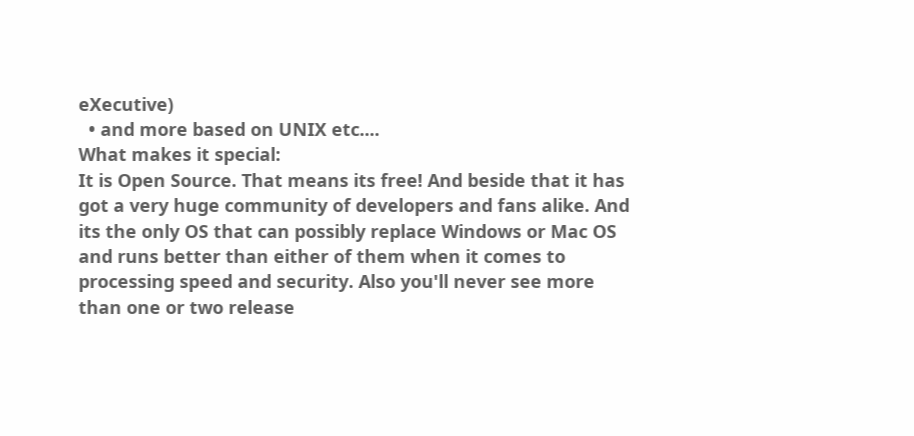eXecutive)
  • and more based on UNIX etc....
What makes it special:
It is Open Source. That means its free! And beside that it has got a very huge community of developers and fans alike. And its the only OS that can possibly replace Windows or Mac OS and runs better than either of them when it comes to processing speed and security. Also you'll never see more than one or two release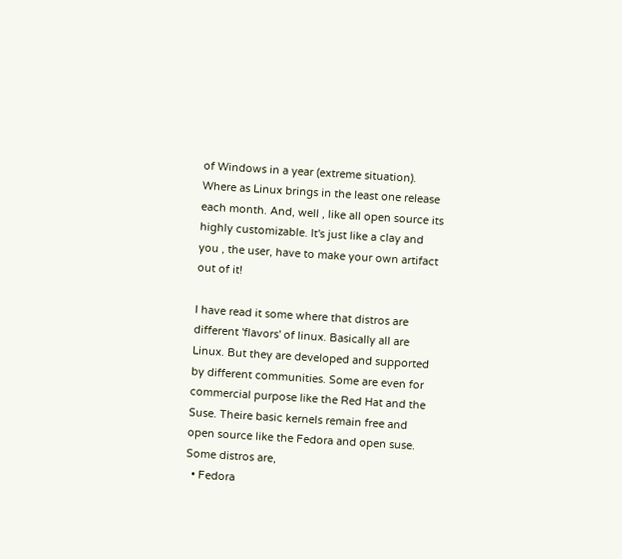of Windows in a year (extreme situation). Where as Linux brings in the least one release each month. And, well , like all open source its highly customizable. It's just like a clay and you , the user, have to make your own artifact out of it!

I have read it some where that distros are different 'flavors' of linux. Basically all are Linux. But they are developed and supported by different communities. Some are even for commercial purpose like the Red Hat and the Suse. Theire basic kernels remain free and open source like the Fedora and open suse.
Some distros are,
  • Fedora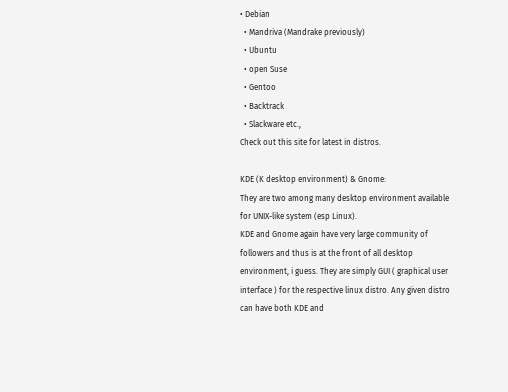• Debian
  • Mandriva (Mandrake previously)
  • Ubuntu
  • open Suse
  • Gentoo
  • Backtrack
  • Slackware etc.,
Check out this site for latest in distros.

KDE (K desktop environment) & Gnome:
They are two among many desktop environment available for UNIX-like system (esp Linux).
KDE and Gnome again have very large community of followers and thus is at the front of all desktop environment, i guess. They are simply GUI ( graphical user interface ) for the respective linux distro. Any given distro can have both KDE and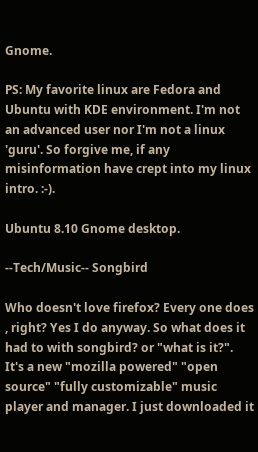Gnome.

PS: My favorite linux are Fedora and Ubuntu with KDE environment. I'm not an advanced user nor I'm not a linux 'guru'. So forgive me, if any misinformation have crept into my linux intro. :-).

Ubuntu 8.10 Gnome desktop.

--Tech/Music-- Songbird

Who doesn't love firefox? Every one does , right? Yes I do anyway. So what does it had to with songbird? or "what is it?".
It's a new "mozilla powered" "open source" "fully customizable" music player and manager. I just downloaded it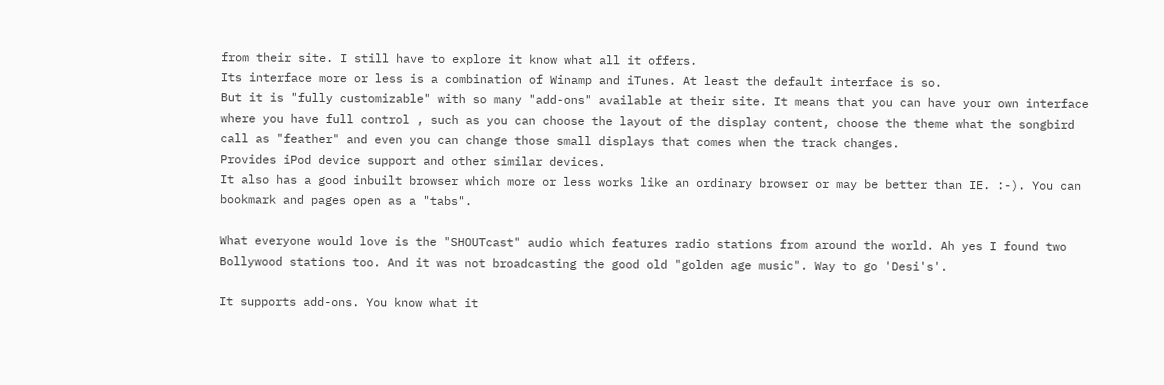from their site. I still have to explore it know what all it offers.
Its interface more or less is a combination of Winamp and iTunes. At least the default interface is so.
But it is "fully customizable" with so many "add-ons" available at their site. It means that you can have your own interface where you have full control , such as you can choose the layout of the display content, choose the theme what the songbird call as "feather" and even you can change those small displays that comes when the track changes.
Provides iPod device support and other similar devices.
It also has a good inbuilt browser which more or less works like an ordinary browser or may be better than IE. :-). You can bookmark and pages open as a "tabs".

What everyone would love is the "SHOUTcast" audio which features radio stations from around the world. Ah yes I found two Bollywood stations too. And it was not broadcasting the good old "golden age music". Way to go 'Desi's'.

It supports add-ons. You know what it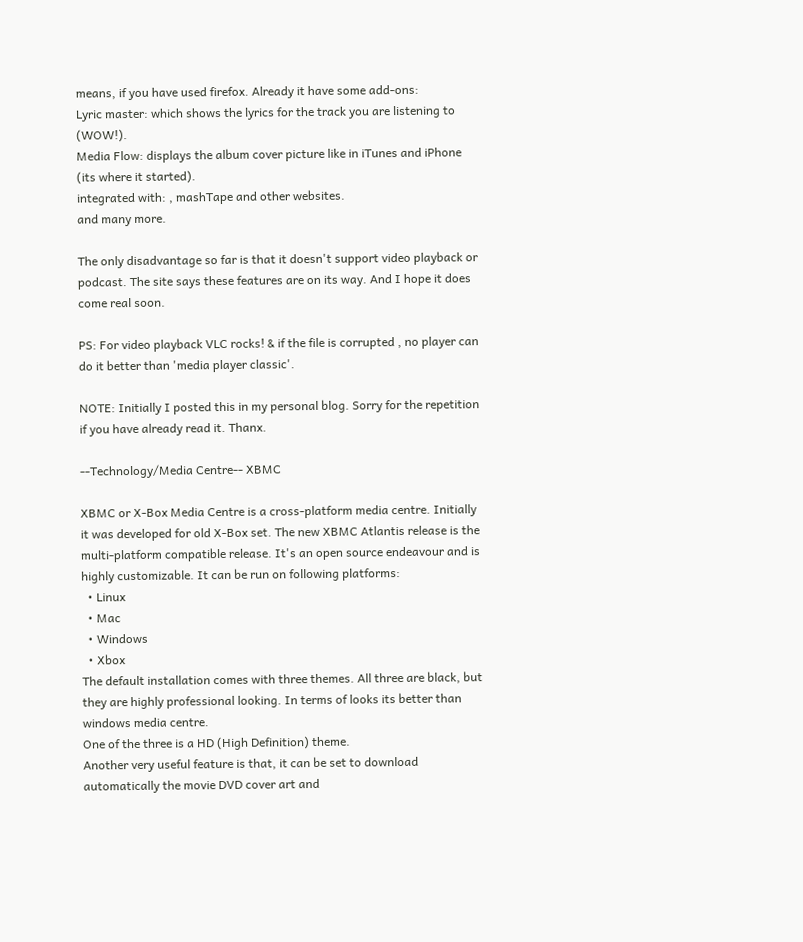means, if you have used firefox. Already it have some add-ons:
Lyric master: which shows the lyrics for the track you are listening to (WOW!).
Media Flow: displays the album cover picture like in iTunes and iPhone (its where it started).
integrated with: , mashTape and other websites.
and many more.

The only disadvantage so far is that it doesn't support video playback or podcast. The site says these features are on its way. And I hope it does come real soon.

PS: For video playback VLC rocks! & if the file is corrupted , no player can do it better than 'media player classic'.

NOTE: Initially I posted this in my personal blog. Sorry for the repetition if you have already read it. Thanx.

--Technology/Media Centre-- XBMC

XBMC or X-Box Media Centre is a cross-platform media centre. Initially it was developed for old X-Box set. The new XBMC Atlantis release is the multi-platform compatible release. It's an open source endeavour and is highly customizable. It can be run on following platforms:
  • Linux
  • Mac
  • Windows
  • Xbox
The default installation comes with three themes. All three are black, but they are highly professional looking. In terms of looks its better than windows media centre.
One of the three is a HD (High Definition) theme.
Another very useful feature is that, it can be set to download automatically the movie DVD cover art and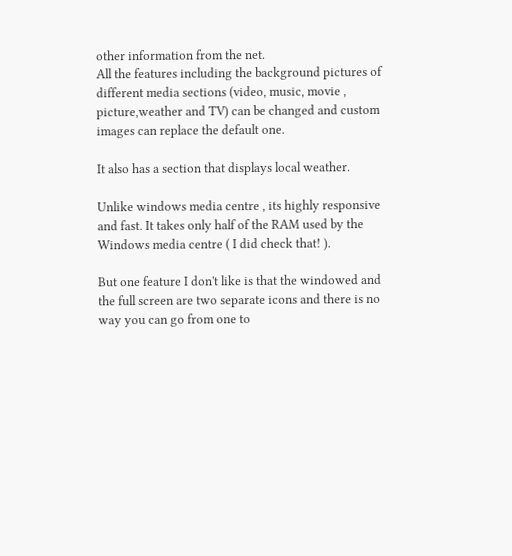other information from the net.
All the features including the background pictures of different media sections (video, music, movie , picture,weather and TV) can be changed and custom images can replace the default one.

It also has a section that displays local weather.

Unlike windows media centre , its highly responsive and fast. It takes only half of the RAM used by the Windows media centre ( I did check that! ).

But one feature I don't like is that the windowed and the full screen are two separate icons and there is no way you can go from one to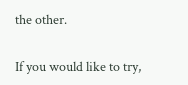the other.

If you would like to try,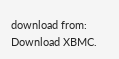download from: Download XBMC.